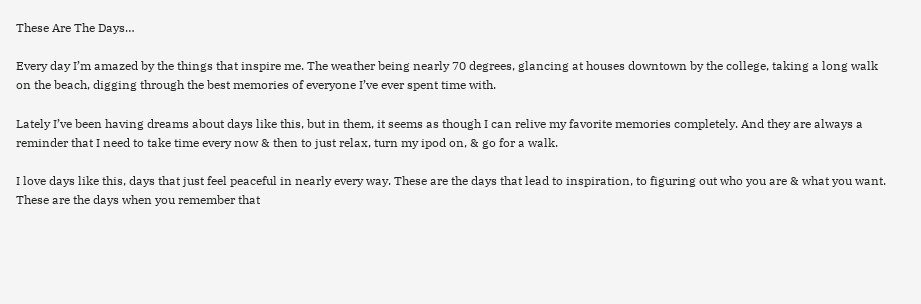These Are The Days…

Every day I’m amazed by the things that inspire me. The weather being nearly 70 degrees, glancing at houses downtown by the college, taking a long walk on the beach, digging through the best memories of everyone I’ve ever spent time with.

Lately I’ve been having dreams about days like this, but in them, it seems as though I can relive my favorite memories completely. And they are always a reminder that I need to take time every now & then to just relax, turn my ipod on, & go for a walk.

I love days like this, days that just feel peaceful in nearly every way. These are the days that lead to inspiration, to figuring out who you are & what you want. These are the days when you remember that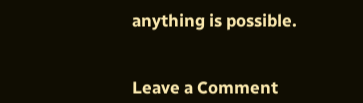anything is possible.


Leave a Comment